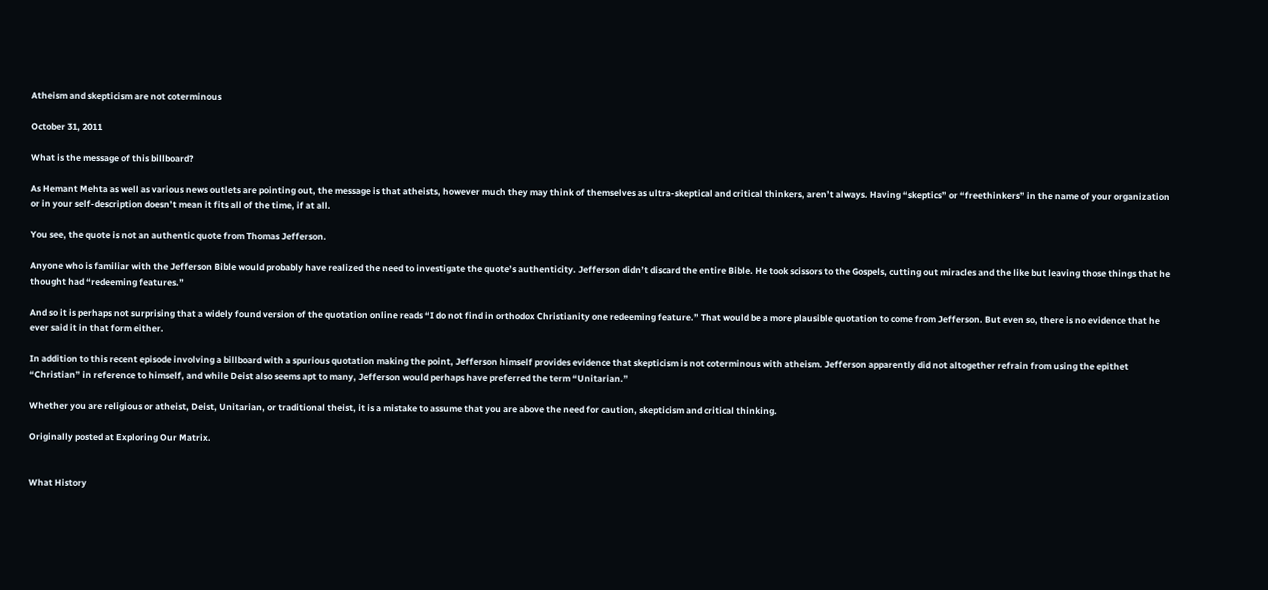Atheism and skepticism are not coterminous

October 31, 2011

What is the message of this billboard?

As Hemant Mehta as well as various news outlets are pointing out, the message is that atheists, however much they may think of themselves as ultra-skeptical and critical thinkers, aren’t always. Having “skeptics” or “freethinkers” in the name of your organization or in your self-description doesn’t mean it fits all of the time, if at all.

You see, the quote is not an authentic quote from Thomas Jefferson.

Anyone who is familiar with the Jefferson Bible would probably have realized the need to investigate the quote’s authenticity. Jefferson didn’t discard the entire Bible. He took scissors to the Gospels, cutting out miracles and the like but leaving those things that he thought had “redeeming features.”

And so it is perhaps not surprising that a widely found version of the quotation online reads “I do not find in orthodox Christianity one redeeming feature.” That would be a more plausible quotation to come from Jefferson. But even so, there is no evidence that he ever said it in that form either.

In addition to this recent episode involving a billboard with a spurious quotation making the point, Jefferson himself provides evidence that skepticism is not coterminous with atheism. Jefferson apparently did not altogether refrain from using the epithet “Christian” in reference to himself, and while Deist also seems apt to many, Jefferson would perhaps have preferred the term “Unitarian.”

Whether you are religious or atheist, Deist, Unitarian, or traditional theist, it is a mistake to assume that you are above the need for caution, skepticism and critical thinking.

Originally posted at Exploring Our Matrix.


What History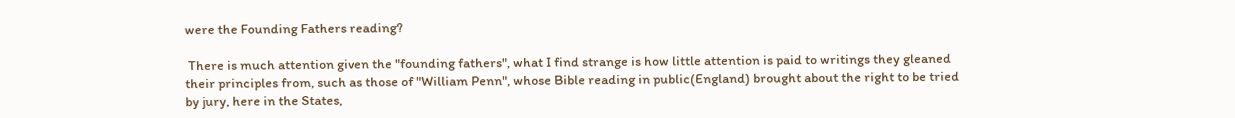were the Founding Fathers reading?

 There is much attention given the "founding fathers", what I find strange is how little attention is paid to writings they gleaned their principles from, such as those of "William Penn", whose Bible reading in public(England) brought about the right to be tried by jury, here in the States,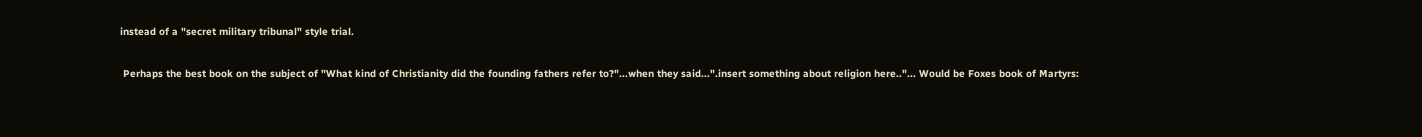instead of a "secret military tribunal" style trial.

 Perhaps the best book on the subject of "What kind of Christianity did the founding fathers refer to?"...when they said...".insert something about religion here.."... Would be Foxes book of Martyrs: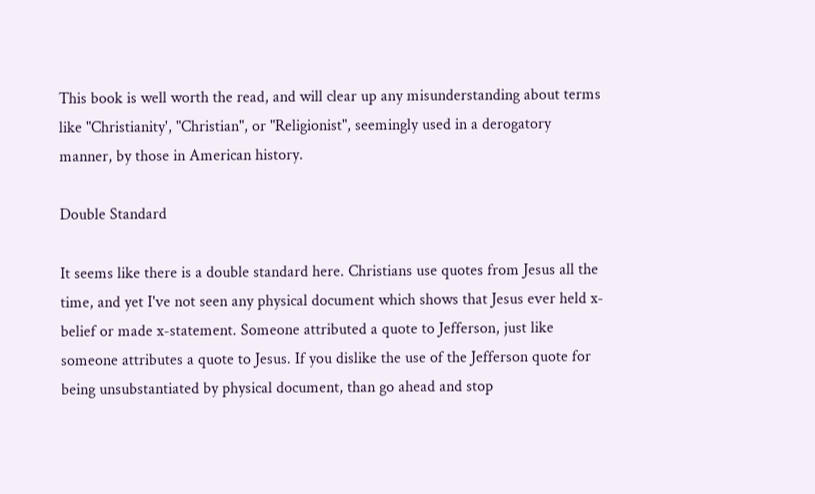This book is well worth the read, and will clear up any misunderstanding about terms like "Christianity', "Christian", or "Religionist", seemingly used in a derogatory manner, by those in American history.

Double Standard

It seems like there is a double standard here. Christians use quotes from Jesus all the time, and yet I've not seen any physical document which shows that Jesus ever held x-belief or made x-statement. Someone attributed a quote to Jefferson, just like someone attributes a quote to Jesus. If you dislike the use of the Jefferson quote for being unsubstantiated by physical document, than go ahead and stop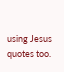using Jesus quotes too.